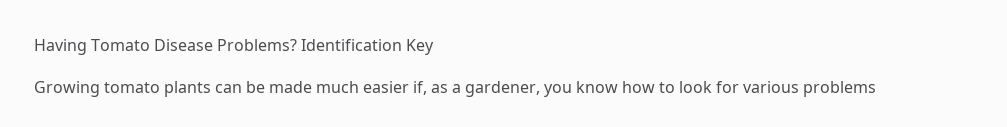Having Tomato Disease Problems? Identification Key

Growing tomato plants can be made much easier if, as a gardener, you know how to look for various problems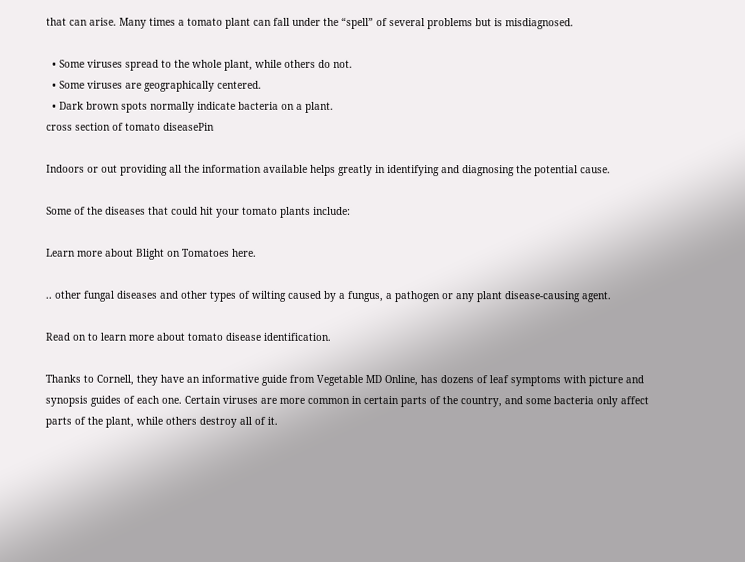that can arise. Many times a tomato plant can fall under the “spell” of several problems but is misdiagnosed.

  • Some viruses spread to the whole plant, while others do not.
  • Some viruses are geographically centered.
  • Dark brown spots normally indicate bacteria on a plant.
cross section of tomato diseasePin

Indoors or out providing all the information available helps greatly in identifying and diagnosing the potential cause.

Some of the diseases that could hit your tomato plants include:

Learn more about Blight on Tomatoes here.

.. other fungal diseases and other types of wilting caused by a fungus, a pathogen or any plant disease-causing agent.

Read on to learn more about tomato disease identification.

Thanks to Cornell, they have an informative guide from Vegetable MD Online, has dozens of leaf symptoms with picture and synopsis guides of each one. Certain viruses are more common in certain parts of the country, and some bacteria only affect parts of the plant, while others destroy all of it.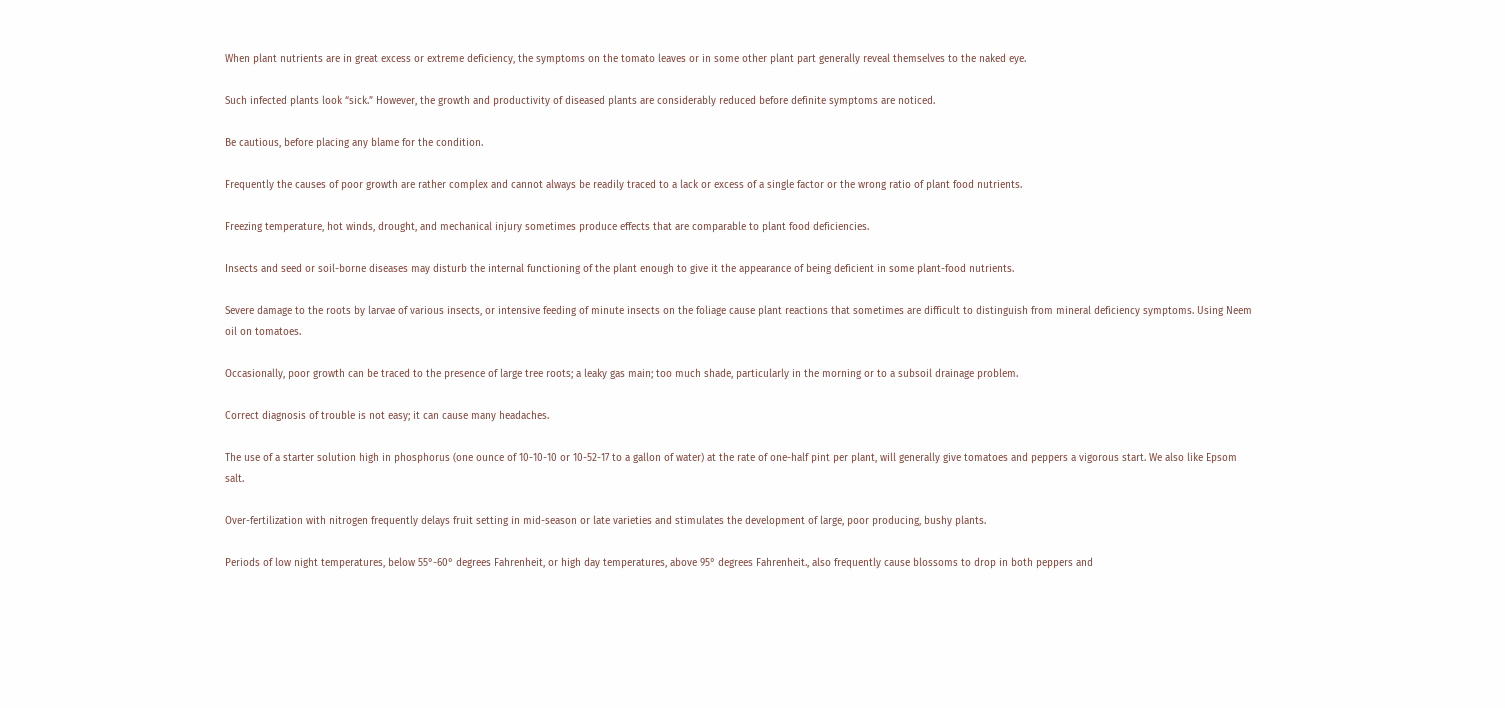When plant nutrients are in great excess or extreme deficiency, the symptoms on the tomato leaves or in some other plant part generally reveal themselves to the naked eye.

Such infected plants look “sick.” However, the growth and productivity of diseased plants are considerably reduced before definite symptoms are noticed.

Be cautious, before placing any blame for the condition.

Frequently the causes of poor growth are rather complex and cannot always be readily traced to a lack or excess of a single factor or the wrong ratio of plant food nutrients.

Freezing temperature, hot winds, drought, and mechanical injury sometimes produce effects that are comparable to plant food deficiencies.

Insects and seed or soil-borne diseases may disturb the internal functioning of the plant enough to give it the appearance of being deficient in some plant-food nutrients.

Severe damage to the roots by larvae of various insects, or intensive feeding of minute insects on the foliage cause plant reactions that sometimes are difficult to distinguish from mineral deficiency symptoms. Using Neem oil on tomatoes.

Occasionally, poor growth can be traced to the presence of large tree roots; a leaky gas main; too much shade, particularly in the morning or to a subsoil drainage problem.

Correct diagnosis of trouble is not easy; it can cause many headaches.

The use of a starter solution high in phosphorus (one ounce of 10-10-10 or 10-52-17 to a gallon of water) at the rate of one-half pint per plant, will generally give tomatoes and peppers a vigorous start. We also like Epsom salt.

Over-fertilization with nitrogen frequently delays fruit setting in mid-season or late varieties and stimulates the development of large, poor producing, bushy plants.

Periods of low night temperatures, below 55°-60° degrees Fahrenheit, or high day temperatures, above 95° degrees Fahrenheit., also frequently cause blossoms to drop in both peppers and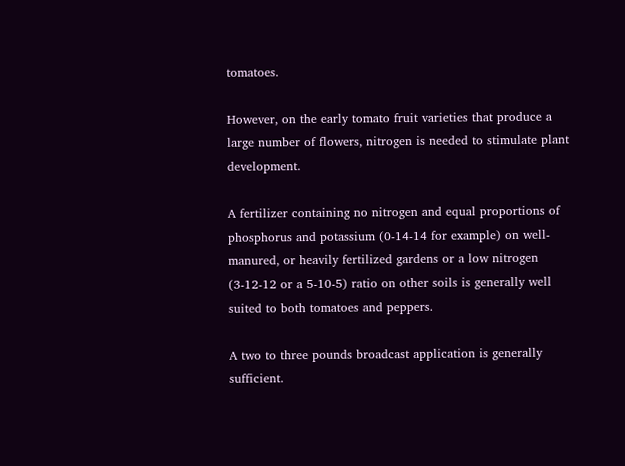tomatoes.

However, on the early tomato fruit varieties that produce a large number of flowers, nitrogen is needed to stimulate plant development.

A fertilizer containing no nitrogen and equal proportions of phosphorus and potassium (0-14-14 for example) on well-manured, or heavily fertilized gardens or a low nitrogen (3-12-12 or a 5-10-5) ratio on other soils is generally well suited to both tomatoes and peppers.

A two to three pounds broadcast application is generally sufficient.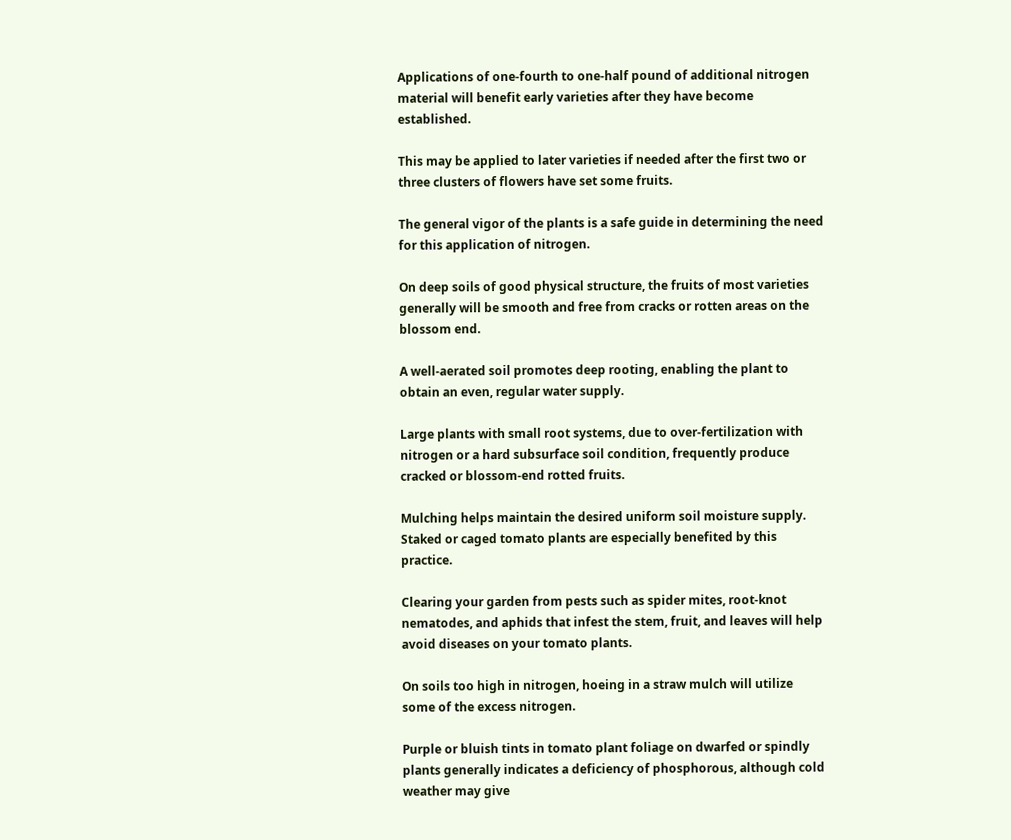Applications of one-fourth to one-half pound of additional nitrogen material will benefit early varieties after they have become established.

This may be applied to later varieties if needed after the first two or three clusters of flowers have set some fruits.

The general vigor of the plants is a safe guide in determining the need for this application of nitrogen.

On deep soils of good physical structure, the fruits of most varieties generally will be smooth and free from cracks or rotten areas on the blossom end.

A well-aerated soil promotes deep rooting, enabling the plant to obtain an even, regular water supply.

Large plants with small root systems, due to over-fertilization with nitrogen or a hard subsurface soil condition, frequently produce cracked or blossom-end rotted fruits.

Mulching helps maintain the desired uniform soil moisture supply. Staked or caged tomato plants are especially benefited by this practice.

Clearing your garden from pests such as spider mites, root-knot nematodes, and aphids that infest the stem, fruit, and leaves will help avoid diseases on your tomato plants.

On soils too high in nitrogen, hoeing in a straw mulch will utilize some of the excess nitrogen.

Purple or bluish tints in tomato plant foliage on dwarfed or spindly plants generally indicates a deficiency of phosphorous, although cold weather may give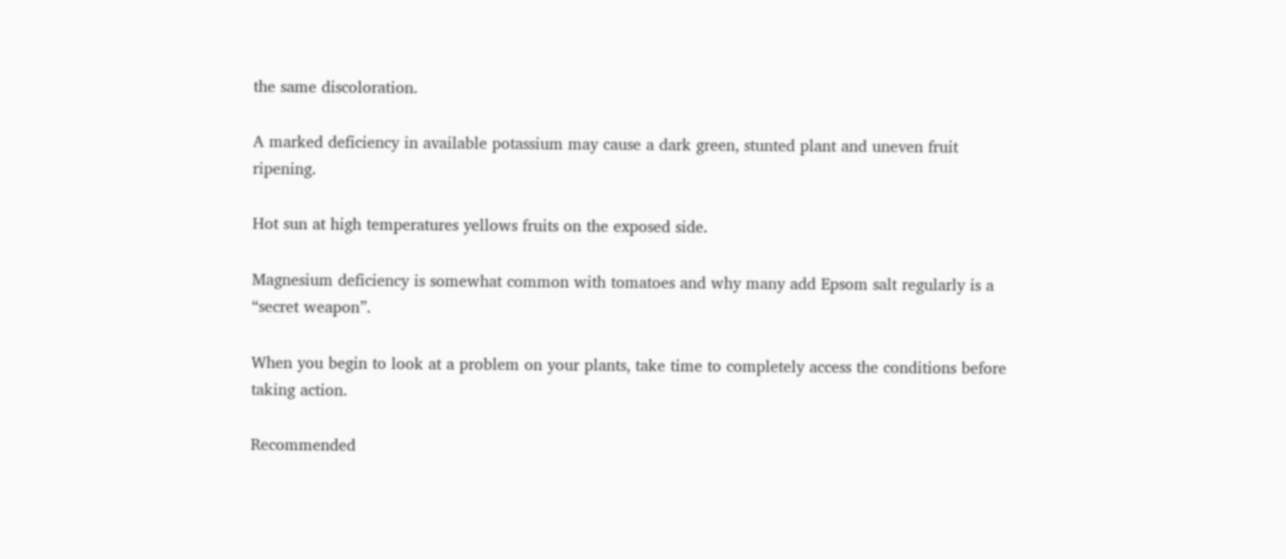the same discoloration.

A marked deficiency in available potassium may cause a dark green, stunted plant and uneven fruit ripening.

Hot sun at high temperatures yellows fruits on the exposed side.

Magnesium deficiency is somewhat common with tomatoes and why many add Epsom salt regularly is a “secret weapon”.

When you begin to look at a problem on your plants, take time to completely access the conditions before taking action.

Recommended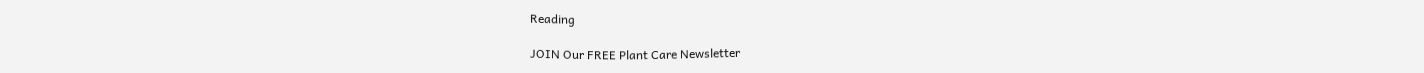Reading

JOIN Our FREE Plant Care Newsletter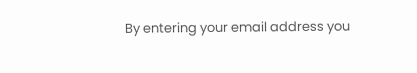By entering your email address you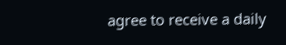agree to receive a daily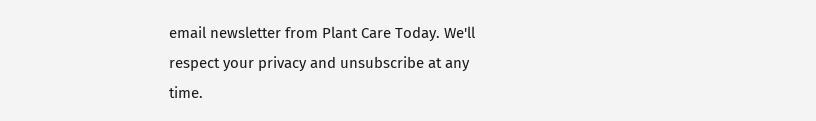email newsletter from Plant Care Today. We'll respect your privacy and unsubscribe at any time.